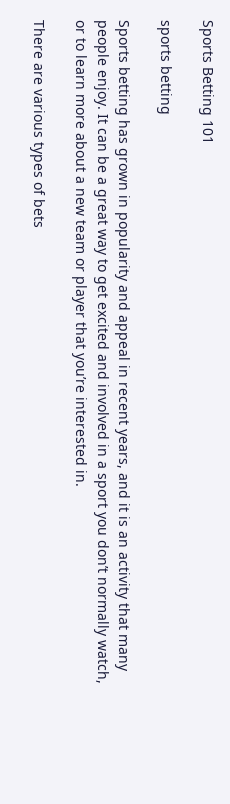Sports Betting 101

sports betting

Sports betting has grown in popularity and appeal in recent years, and it is an activity that many people enjoy. It can be a great way to get excited and involved in a sport you don’t normally watch, or to learn more about a new team or player that you’re interested in.

There are various types of bets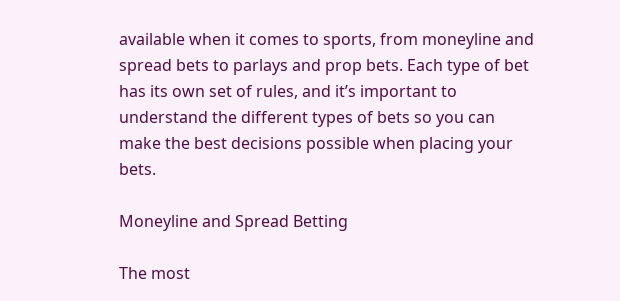available when it comes to sports, from moneyline and spread bets to parlays and prop bets. Each type of bet has its own set of rules, and it’s important to understand the different types of bets so you can make the best decisions possible when placing your bets.

Moneyline and Spread Betting

The most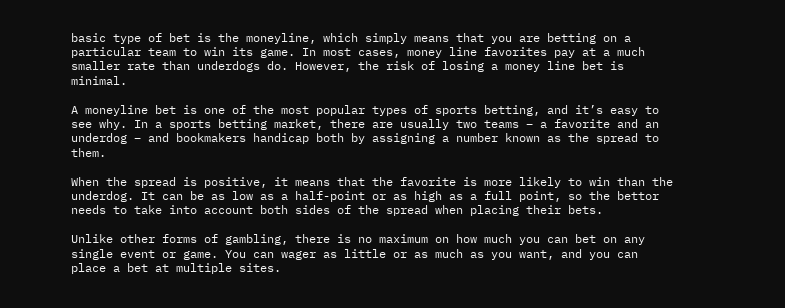basic type of bet is the moneyline, which simply means that you are betting on a particular team to win its game. In most cases, money line favorites pay at a much smaller rate than underdogs do. However, the risk of losing a money line bet is minimal.

A moneyline bet is one of the most popular types of sports betting, and it’s easy to see why. In a sports betting market, there are usually two teams – a favorite and an underdog – and bookmakers handicap both by assigning a number known as the spread to them.

When the spread is positive, it means that the favorite is more likely to win than the underdog. It can be as low as a half-point or as high as a full point, so the bettor needs to take into account both sides of the spread when placing their bets.

Unlike other forms of gambling, there is no maximum on how much you can bet on any single event or game. You can wager as little or as much as you want, and you can place a bet at multiple sites.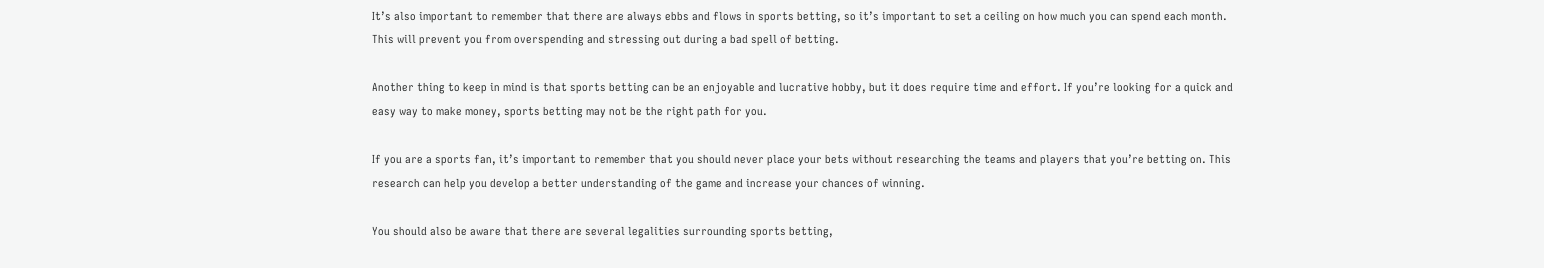It’s also important to remember that there are always ebbs and flows in sports betting, so it’s important to set a ceiling on how much you can spend each month. This will prevent you from overspending and stressing out during a bad spell of betting.

Another thing to keep in mind is that sports betting can be an enjoyable and lucrative hobby, but it does require time and effort. If you’re looking for a quick and easy way to make money, sports betting may not be the right path for you.

If you are a sports fan, it’s important to remember that you should never place your bets without researching the teams and players that you’re betting on. This research can help you develop a better understanding of the game and increase your chances of winning.

You should also be aware that there are several legalities surrounding sports betting,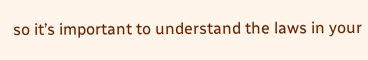so it’s important to understand the laws in your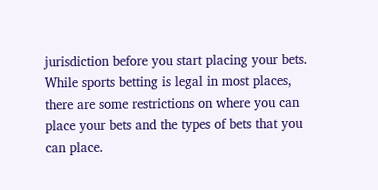jurisdiction before you start placing your bets. While sports betting is legal in most places, there are some restrictions on where you can place your bets and the types of bets that you can place.